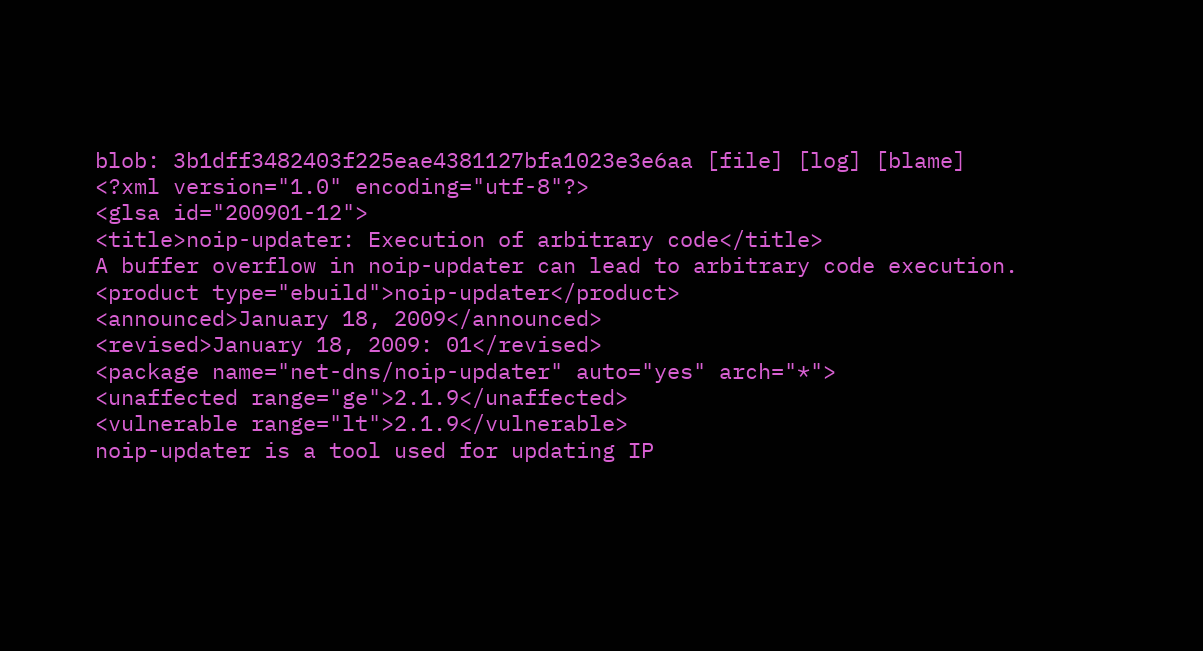blob: 3b1dff3482403f225eae4381127bfa1023e3e6aa [file] [log] [blame]
<?xml version="1.0" encoding="utf-8"?>
<glsa id="200901-12">
<title>noip-updater: Execution of arbitrary code</title>
A buffer overflow in noip-updater can lead to arbitrary code execution.
<product type="ebuild">noip-updater</product>
<announced>January 18, 2009</announced>
<revised>January 18, 2009: 01</revised>
<package name="net-dns/noip-updater" auto="yes" arch="*">
<unaffected range="ge">2.1.9</unaffected>
<vulnerable range="lt">2.1.9</vulnerable>
noip-updater is a tool used for updating IP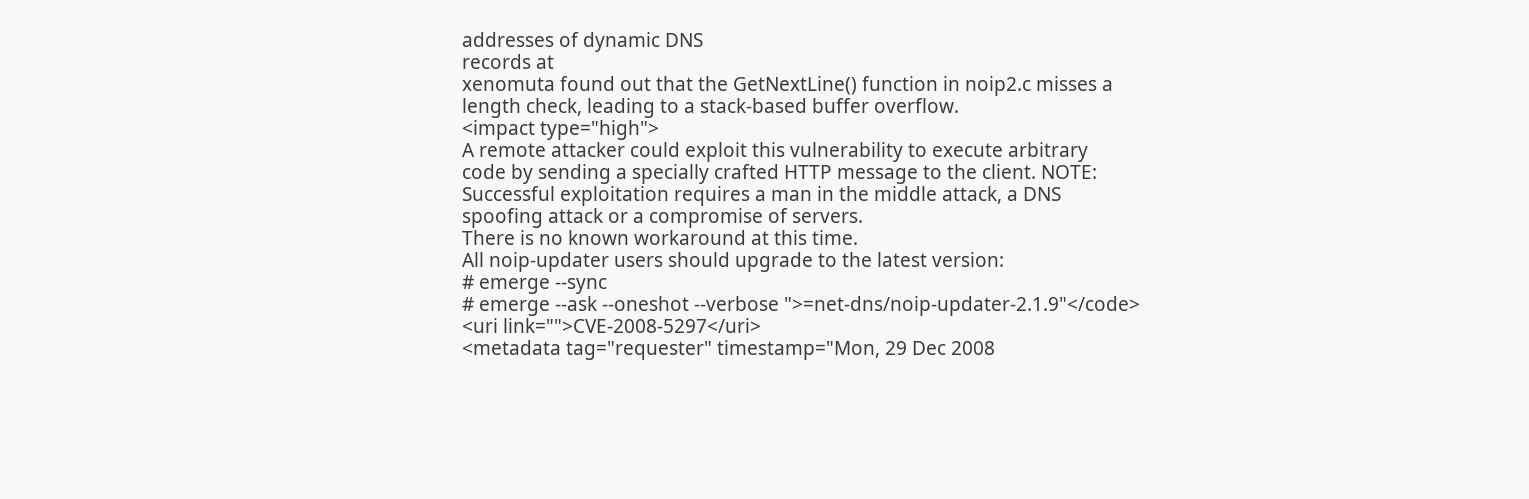addresses of dynamic DNS
records at
xenomuta found out that the GetNextLine() function in noip2.c misses a
length check, leading to a stack-based buffer overflow.
<impact type="high">
A remote attacker could exploit this vulnerability to execute arbitrary
code by sending a specially crafted HTTP message to the client. NOTE:
Successful exploitation requires a man in the middle attack, a DNS
spoofing attack or a compromise of servers.
There is no known workaround at this time.
All noip-updater users should upgrade to the latest version:
# emerge --sync
# emerge --ask --oneshot --verbose ">=net-dns/noip-updater-2.1.9"</code>
<uri link="">CVE-2008-5297</uri>
<metadata tag="requester" timestamp="Mon, 29 Dec 2008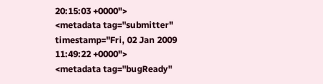20:15:03 +0000">
<metadata tag="submitter" timestamp="Fri, 02 Jan 2009 11:49:22 +0000">
<metadata tag="bugReady"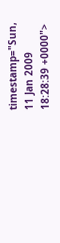timestamp="Sun, 11 Jan 2009 18:28:39 +0000">